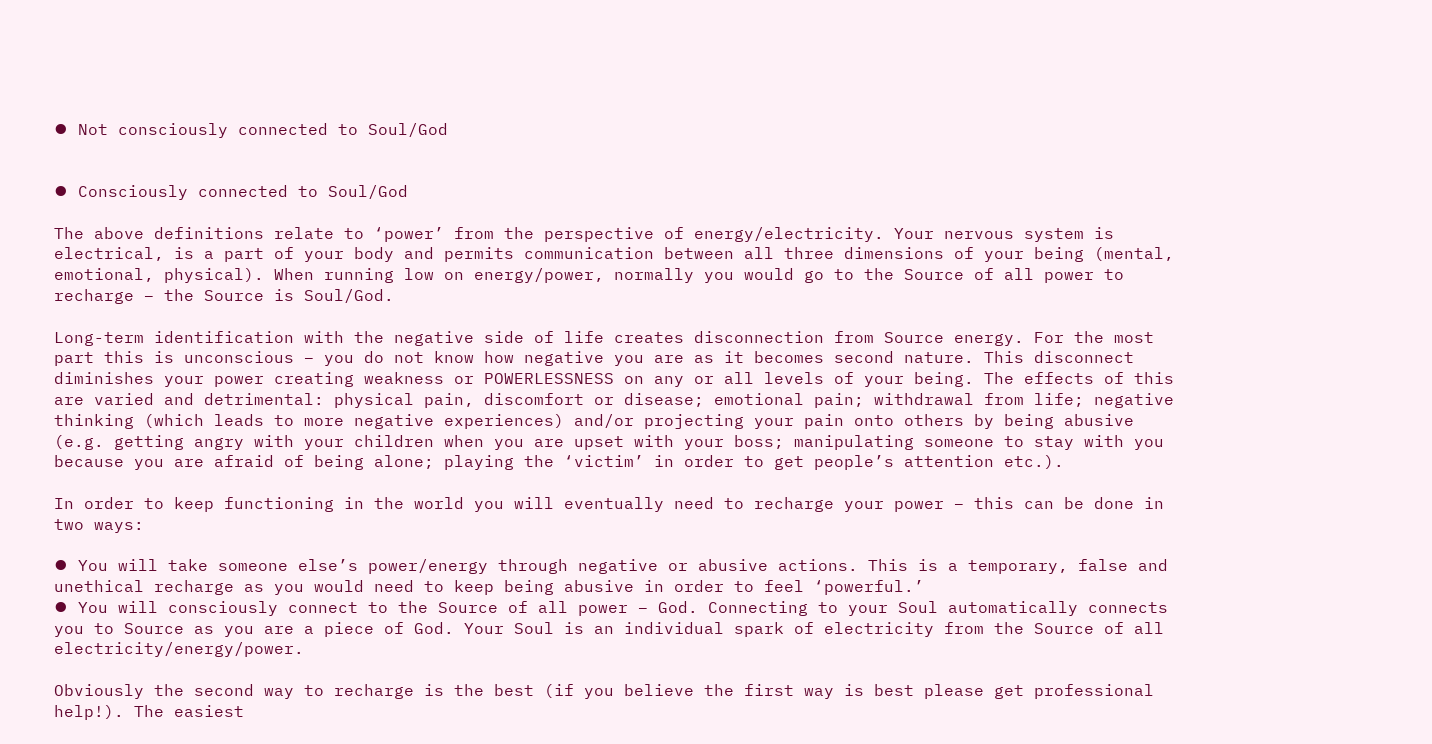⦁ Not consciously connected to Soul/God


⦁ Consciously connected to Soul/God

The above definitions relate to ‘power’ from the perspective of energy/electricity. Your nervous system is electrical, is a part of your body and permits communication between all three dimensions of your being (mental, emotional, physical). When running low on energy/power, normally you would go to the Source of all power to recharge – the Source is Soul/God.

Long-term identification with the negative side of life creates disconnection from Source energy. For the most part this is unconscious – you do not know how negative you are as it becomes second nature. This disconnect diminishes your power creating weakness or POWERLESSNESS on any or all levels of your being. The effects of this are varied and detrimental: physical pain, discomfort or disease; emotional pain; withdrawal from life; negative thinking (which leads to more negative experiences) and/or projecting your pain onto others by being abusive (e.g. getting angry with your children when you are upset with your boss; manipulating someone to stay with you because you are afraid of being alone; playing the ‘victim’ in order to get people’s attention etc.).

In order to keep functioning in the world you will eventually need to recharge your power – this can be done in two ways:

⦁ You will take someone else’s power/energy through negative or abusive actions. This is a temporary, false and unethical recharge as you would need to keep being abusive in order to feel ‘powerful.’
⦁ You will consciously connect to the Source of all power – God. Connecting to your Soul automatically connects you to Source as you are a piece of God. Your Soul is an individual spark of electricity from the Source of all electricity/energy/power.

Obviously the second way to recharge is the best (if you believe the first way is best please get professional help!). The easiest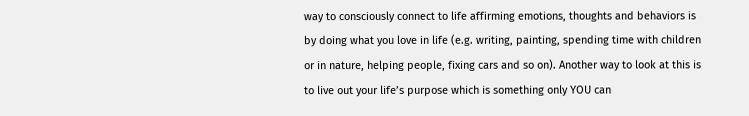way to consciously connect to life affirming emotions, thoughts and behaviors is by doing what you love in life (e.g. writing, painting, spending time with children or in nature, helping people, fixing cars and so on). Another way to look at this is to live out your life’s purpose which is something only YOU can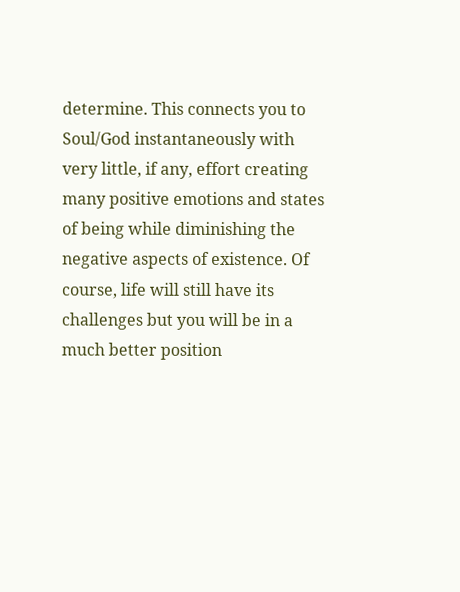determine. This connects you to Soul/God instantaneously with very little, if any, effort creating many positive emotions and states of being while diminishing the negative aspects of existence. Of course, life will still have its challenges but you will be in a much better position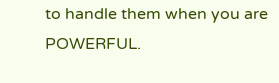to handle them when you are POWERFUL.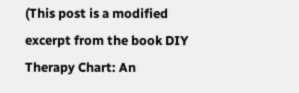(This post is a modified excerpt from the book DIY Therapy Chart: An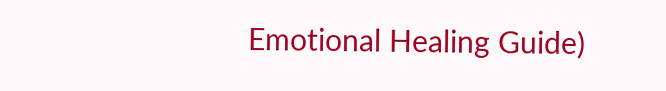Emotional Healing Guide)